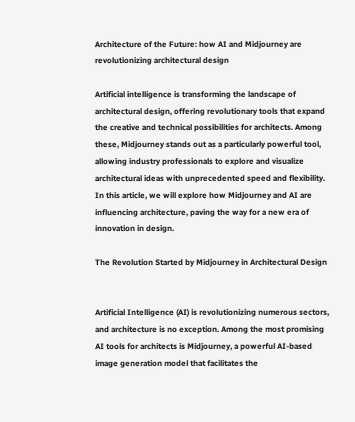Architecture of the Future: how AI and Midjourney are revolutionizing architectural design

Artificial intelligence is transforming the landscape of architectural design, offering revolutionary tools that expand the creative and technical possibilities for architects. Among these, Midjourney stands out as a particularly powerful tool, allowing industry professionals to explore and visualize architectural ideas with unprecedented speed and flexibility. In this article, we will explore how Midjourney and AI are influencing architecture, paving the way for a new era of innovation in design.

The Revolution Started by Midjourney in Architectural Design


Artificial Intelligence (AI) is revolutionizing numerous sectors, and architecture is no exception. Among the most promising AI tools for architects is Midjourney, a powerful AI-based image generation model that facilitates the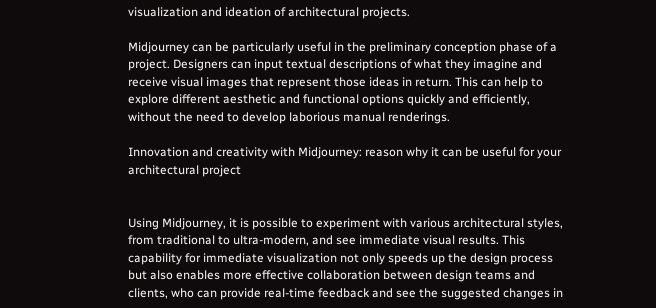visualization and ideation of architectural projects.

Midjourney can be particularly useful in the preliminary conception phase of a project. Designers can input textual descriptions of what they imagine and receive visual images that represent those ideas in return. This can help to explore different aesthetic and functional options quickly and efficiently, without the need to develop laborious manual renderings.

Innovation and creativity with Midjourney: reason why it can be useful for your architectural project


Using Midjourney, it is possible to experiment with various architectural styles, from traditional to ultra-modern, and see immediate visual results. This capability for immediate visualization not only speeds up the design process but also enables more effective collaboration between design teams and clients, who can provide real-time feedback and see the suggested changes in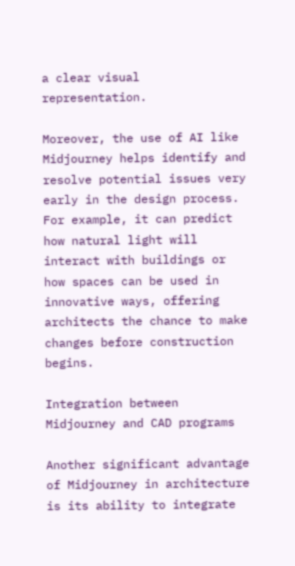a clear visual representation.

Moreover, the use of AI like Midjourney helps identify and resolve potential issues very early in the design process. For example, it can predict how natural light will interact with buildings or how spaces can be used in innovative ways, offering architects the chance to make changes before construction begins.

Integration between Midjourney and CAD programs

Another significant advantage of Midjourney in architecture is its ability to integrate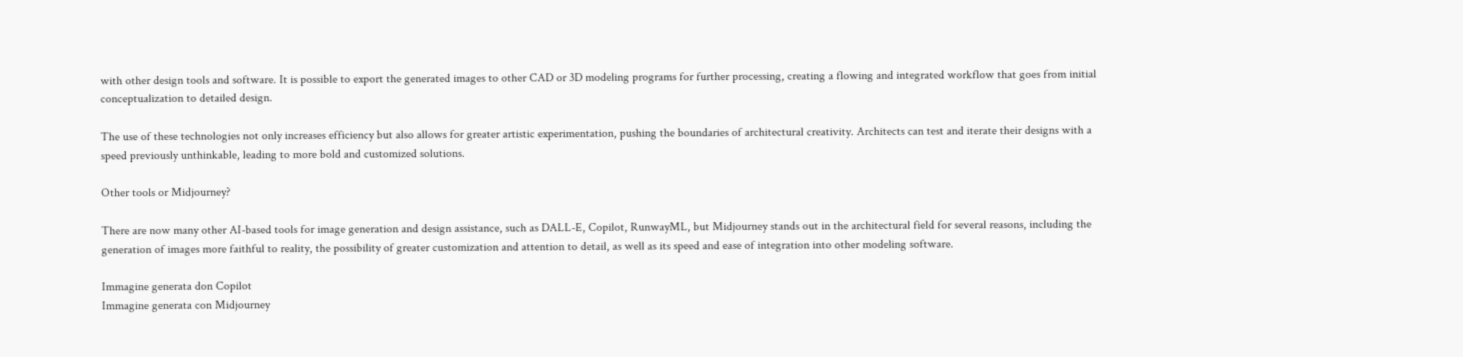with other design tools and software. It is possible to export the generated images to other CAD or 3D modeling programs for further processing, creating a flowing and integrated workflow that goes from initial conceptualization to detailed design.

The use of these technologies not only increases efficiency but also allows for greater artistic experimentation, pushing the boundaries of architectural creativity. Architects can test and iterate their designs with a speed previously unthinkable, leading to more bold and customized solutions.

Other tools or Midjourney?

There are now many other AI-based tools for image generation and design assistance, such as DALL-E, Copilot, RunwayML, but Midjourney stands out in the architectural field for several reasons, including the generation of images more faithful to reality, the possibility of greater customization and attention to detail, as well as its speed and ease of integration into other modeling software.

Immagine generata don Copilot
Immagine generata con Midjourney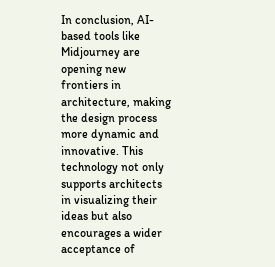In conclusion, AI-based tools like Midjourney are opening new frontiers in architecture, making the design process more dynamic and innovative. This technology not only supports architects in visualizing their ideas but also encourages a wider acceptance of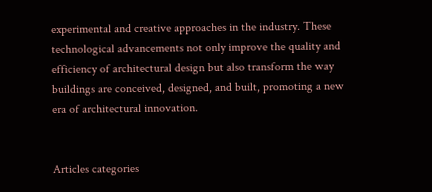experimental and creative approaches in the industry. These technological advancements not only improve the quality and efficiency of architectural design but also transform the way buildings are conceived, designed, and built, promoting a new era of architectural innovation.


Articles categories